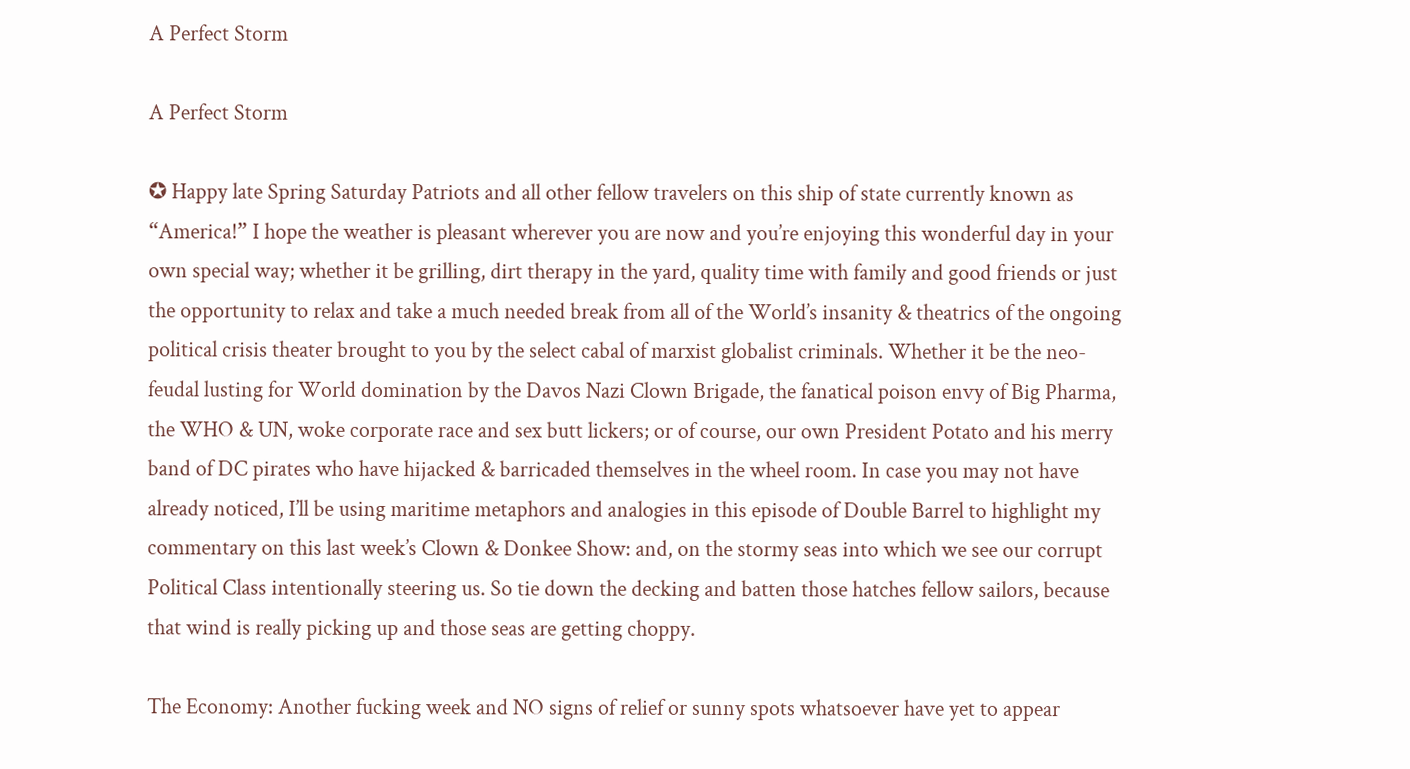A Perfect Storm

A Perfect Storm

✪ Happy late Spring Saturday Patriots and all other fellow travelers on this ship of state currently known as “America!” I hope the weather is pleasant wherever you are now and you’re enjoying this wonderful day in your own special way; whether it be grilling, dirt therapy in the yard, quality time with family and good friends or just the opportunity to relax and take a much needed break from all of the World’s insanity & theatrics of the ongoing political crisis theater brought to you by the select cabal of marxist globalist criminals. Whether it be the neo-feudal lusting for World domination by the Davos Nazi Clown Brigade, the fanatical poison envy of Big Pharma, the WHO & UN, woke corporate race and sex butt lickers; or of course, our own President Potato and his merry band of DC pirates who have hijacked & barricaded themselves in the wheel room. In case you may not have already noticed, I’ll be using maritime metaphors and analogies in this episode of Double Barrel to highlight my commentary on this last week’s Clown & Donkee Show: and, on the stormy seas into which we see our corrupt Political Class intentionally steering us. So tie down the decking and batten those hatches fellow sailors, because that wind is really picking up and those seas are getting choppy.

The Economy: Another fucking week and NO signs of relief or sunny spots whatsoever have yet to appear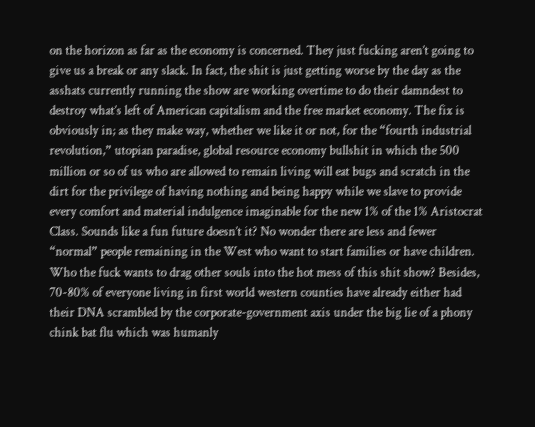on the horizon as far as the economy is concerned. They just fucking aren’t going to give us a break or any slack. In fact, the shit is just getting worse by the day as the asshats currently running the show are working overtime to do their damndest to destroy what’s left of American capitalism and the free market economy. The fix is obviously in; as they make way, whether we like it or not, for the “fourth industrial revolution,” utopian paradise, global resource economy bullshit in which the 500 million or so of us who are allowed to remain living will eat bugs and scratch in the dirt for the privilege of having nothing and being happy while we slave to provide every comfort and material indulgence imaginable for the new 1% of the 1% Aristocrat Class. Sounds like a fun future doesn’t it? No wonder there are less and fewer “normal” people remaining in the West who want to start families or have children. Who the fuck wants to drag other souls into the hot mess of this shit show? Besides, 70-80% of everyone living in first world western counties have already either had their DNA scrambled by the corporate-government axis under the big lie of a phony chink bat flu which was humanly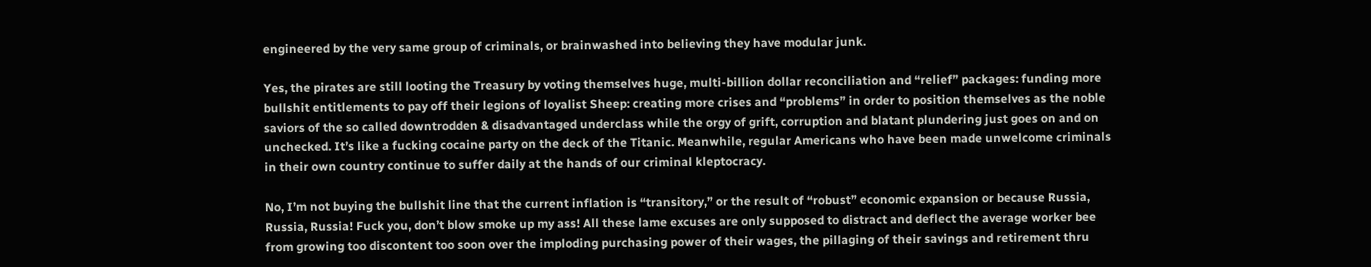engineered by the very same group of criminals, or brainwashed into believing they have modular junk.

Yes, the pirates are still looting the Treasury by voting themselves huge, multi-billion dollar reconciliation and “relief” packages: funding more bullshit entitlements to pay off their legions of loyalist Sheep: creating more crises and “problems” in order to position themselves as the noble saviors of the so called downtrodden & disadvantaged underclass while the orgy of grift, corruption and blatant plundering just goes on and on unchecked. It’s like a fucking cocaine party on the deck of the Titanic. Meanwhile, regular Americans who have been made unwelcome criminals in their own country continue to suffer daily at the hands of our criminal kleptocracy.

No, I’m not buying the bullshit line that the current inflation is “transitory,” or the result of “robust” economic expansion or because Russia, Russia, Russia! Fuck you, don’t blow smoke up my ass! All these lame excuses are only supposed to distract and deflect the average worker bee from growing too discontent too soon over the imploding purchasing power of their wages, the pillaging of their savings and retirement thru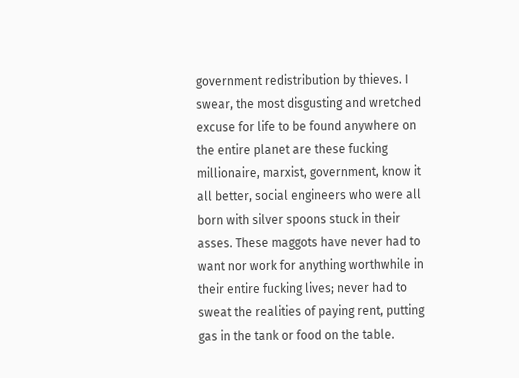government redistribution by thieves. I swear, the most disgusting and wretched excuse for life to be found anywhere on the entire planet are these fucking millionaire, marxist, government, know it all better, social engineers who were all born with silver spoons stuck in their asses. These maggots have never had to want nor work for anything worthwhile in their entire fucking lives; never had to sweat the realities of paying rent, putting gas in the tank or food on the table.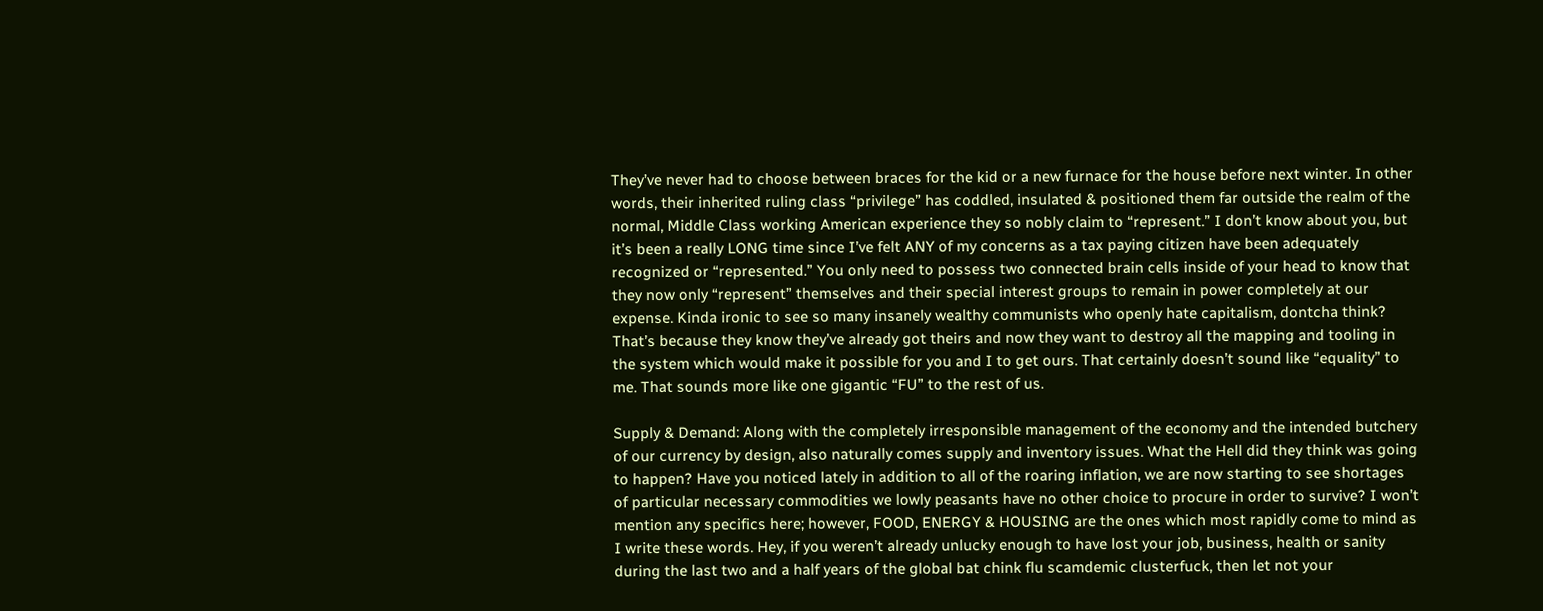They’ve never had to choose between braces for the kid or a new furnace for the house before next winter. In other words, their inherited ruling class “privilege” has coddled, insulated & positioned them far outside the realm of the normal, Middle Class working American experience they so nobly claim to “represent.” I don’t know about you, but it’s been a really LONG time since I’ve felt ANY of my concerns as a tax paying citizen have been adequately recognized or “represented.” You only need to possess two connected brain cells inside of your head to know that they now only “represent” themselves and their special interest groups to remain in power completely at our expense. Kinda ironic to see so many insanely wealthy communists who openly hate capitalism, dontcha think? That’s because they know they’ve already got theirs and now they want to destroy all the mapping and tooling in the system which would make it possible for you and I to get ours. That certainly doesn’t sound like “equality” to me. That sounds more like one gigantic “FU” to the rest of us.

Supply & Demand: Along with the completely irresponsible management of the economy and the intended butchery of our currency by design, also naturally comes supply and inventory issues. What the Hell did they think was going to happen? Have you noticed lately in addition to all of the roaring inflation, we are now starting to see shortages of particular necessary commodities we lowly peasants have no other choice to procure in order to survive? I won’t mention any specifics here; however, FOOD, ENERGY & HOUSING are the ones which most rapidly come to mind as I write these words. Hey, if you weren’t already unlucky enough to have lost your job, business, health or sanity during the last two and a half years of the global bat chink flu scamdemic clusterfuck, then let not your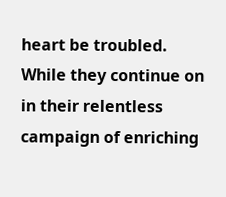heart be troubled. While they continue on in their relentless campaign of enriching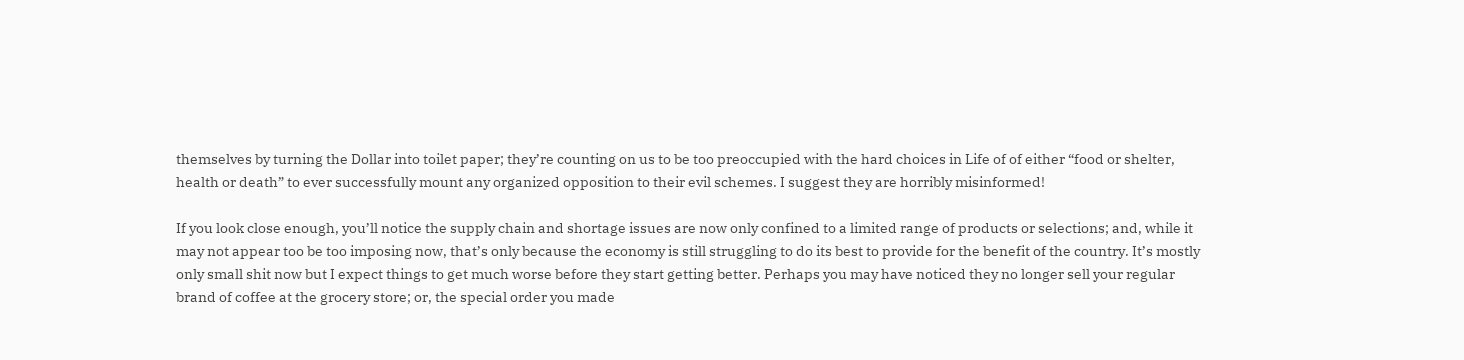themselves by turning the Dollar into toilet paper; they’re counting on us to be too preoccupied with the hard choices in Life of of either “food or shelter, health or death” to ever successfully mount any organized opposition to their evil schemes. I suggest they are horribly misinformed!

If you look close enough, you’ll notice the supply chain and shortage issues are now only confined to a limited range of products or selections; and, while it may not appear too be too imposing now, that’s only because the economy is still struggling to do its best to provide for the benefit of the country. It’s mostly only small shit now but I expect things to get much worse before they start getting better. Perhaps you may have noticed they no longer sell your regular brand of coffee at the grocery store; or, the special order you made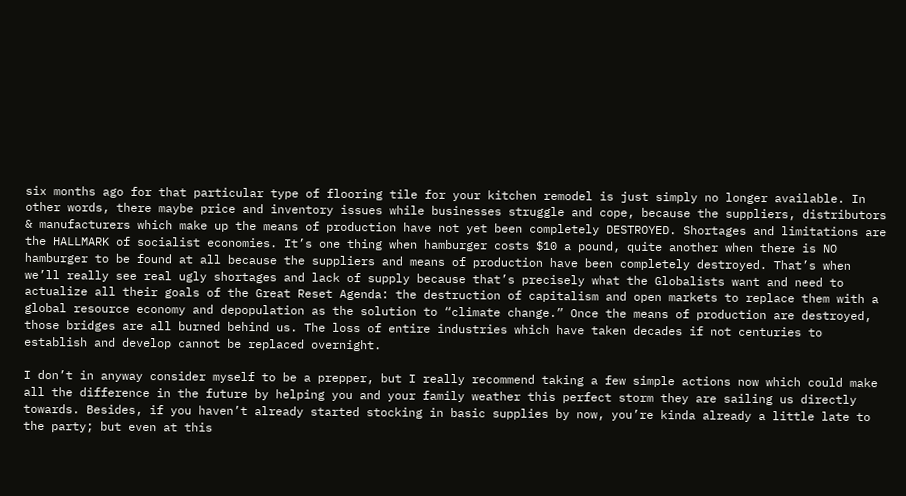six months ago for that particular type of flooring tile for your kitchen remodel is just simply no longer available. In other words, there maybe price and inventory issues while businesses struggle and cope, because the suppliers, distributors & manufacturers which make up the means of production have not yet been completely DESTROYED. Shortages and limitations are the HALLMARK of socialist economies. It’s one thing when hamburger costs $10 a pound, quite another when there is NO hamburger to be found at all because the suppliers and means of production have been completely destroyed. That’s when we’ll really see real ugly shortages and lack of supply because that’s precisely what the Globalists want and need to actualize all their goals of the Great Reset Agenda: the destruction of capitalism and open markets to replace them with a global resource economy and depopulation as the solution to “climate change.” Once the means of production are destroyed, those bridges are all burned behind us. The loss of entire industries which have taken decades if not centuries to establish and develop cannot be replaced overnight.

I don’t in anyway consider myself to be a prepper, but I really recommend taking a few simple actions now which could make all the difference in the future by helping you and your family weather this perfect storm they are sailing us directly towards. Besides, if you haven’t already started stocking in basic supplies by now, you’re kinda already a little late to the party; but even at this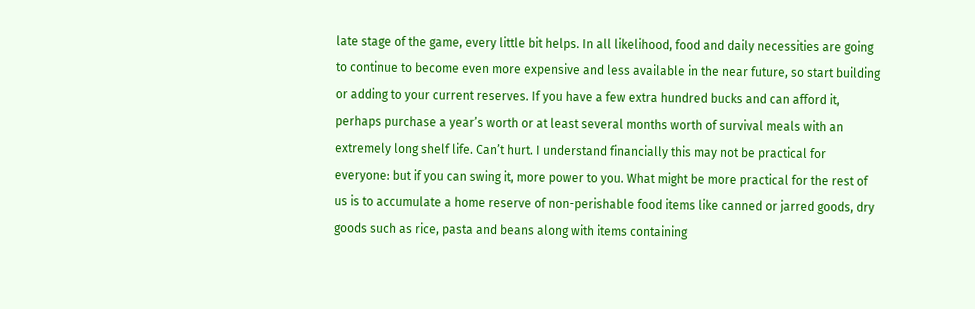late stage of the game, every little bit helps. In all likelihood, food and daily necessities are going to continue to become even more expensive and less available in the near future, so start building or adding to your current reserves. If you have a few extra hundred bucks and can afford it, perhaps purchase a year’s worth or at least several months worth of survival meals with an extremely long shelf life. Can’t hurt. I understand financially this may not be practical for everyone: but if you can swing it, more power to you. What might be more practical for the rest of us is to accumulate a home reserve of non-perishable food items like canned or jarred goods, dry goods such as rice, pasta and beans along with items containing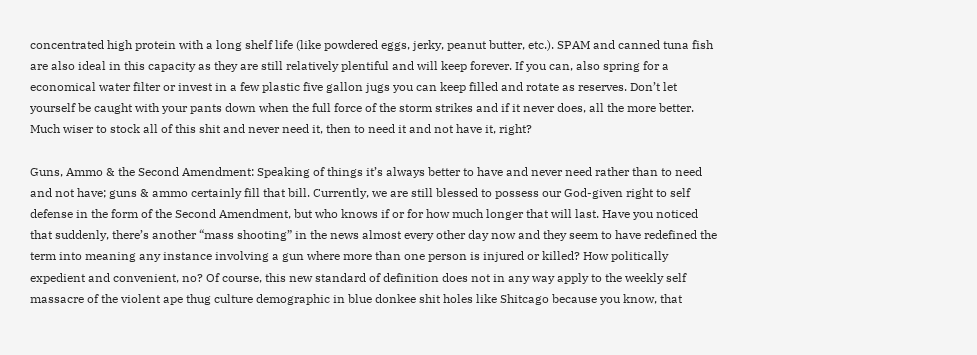concentrated high protein with a long shelf life (like powdered eggs, jerky, peanut butter, etc.). SPAM and canned tuna fish are also ideal in this capacity as they are still relatively plentiful and will keep forever. If you can, also spring for a economical water filter or invest in a few plastic five gallon jugs you can keep filled and rotate as reserves. Don’t let yourself be caught with your pants down when the full force of the storm strikes and if it never does, all the more better. Much wiser to stock all of this shit and never need it, then to need it and not have it, right?

Guns, Ammo & the Second Amendment: Speaking of things it’s always better to have and never need rather than to need and not have; guns & ammo certainly fill that bill. Currently, we are still blessed to possess our God-given right to self defense in the form of the Second Amendment, but who knows if or for how much longer that will last. Have you noticed that suddenly, there’s another “mass shooting” in the news almost every other day now and they seem to have redefined the term into meaning any instance involving a gun where more than one person is injured or killed? How politically expedient and convenient, no? Of course, this new standard of definition does not in any way apply to the weekly self massacre of the violent ape thug culture demographic in blue donkee shit holes like Shitcago because you know, that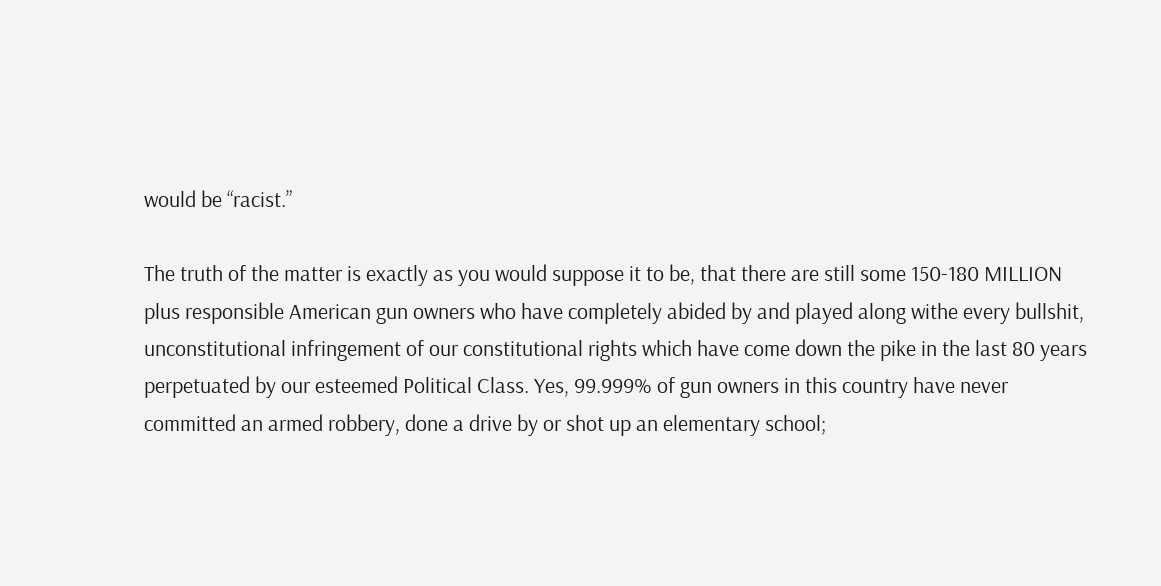would be “racist.”

The truth of the matter is exactly as you would suppose it to be, that there are still some 150-180 MILLION plus responsible American gun owners who have completely abided by and played along withe every bullshit, unconstitutional infringement of our constitutional rights which have come down the pike in the last 80 years perpetuated by our esteemed Political Class. Yes, 99.999% of gun owners in this country have never committed an armed robbery, done a drive by or shot up an elementary school;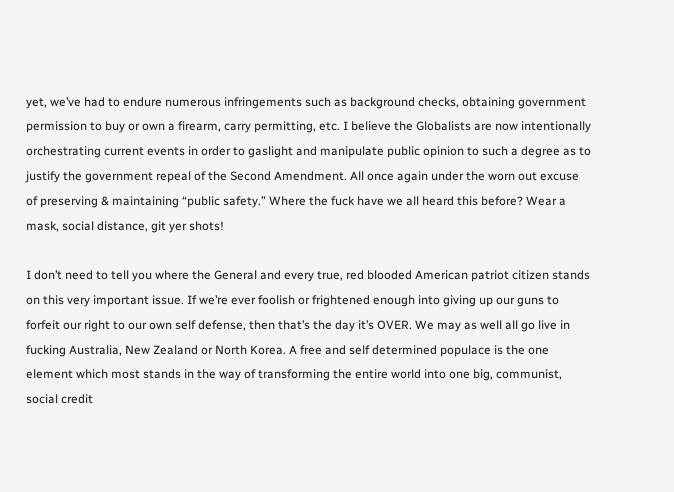yet, we’ve had to endure numerous infringements such as background checks, obtaining government permission to buy or own a firearm, carry permitting, etc. I believe the Globalists are now intentionally orchestrating current events in order to gaslight and manipulate public opinion to such a degree as to justify the government repeal of the Second Amendment. All once again under the worn out excuse of preserving & maintaining “public safety.” Where the fuck have we all heard this before? Wear a mask, social distance, git yer shots!

I don’t need to tell you where the General and every true, red blooded American patriot citizen stands on this very important issue. If we’re ever foolish or frightened enough into giving up our guns to forfeit our right to our own self defense, then that’s the day it’s OVER. We may as well all go live in fucking Australia, New Zealand or North Korea. A free and self determined populace is the one element which most stands in the way of transforming the entire world into one big, communist, social credit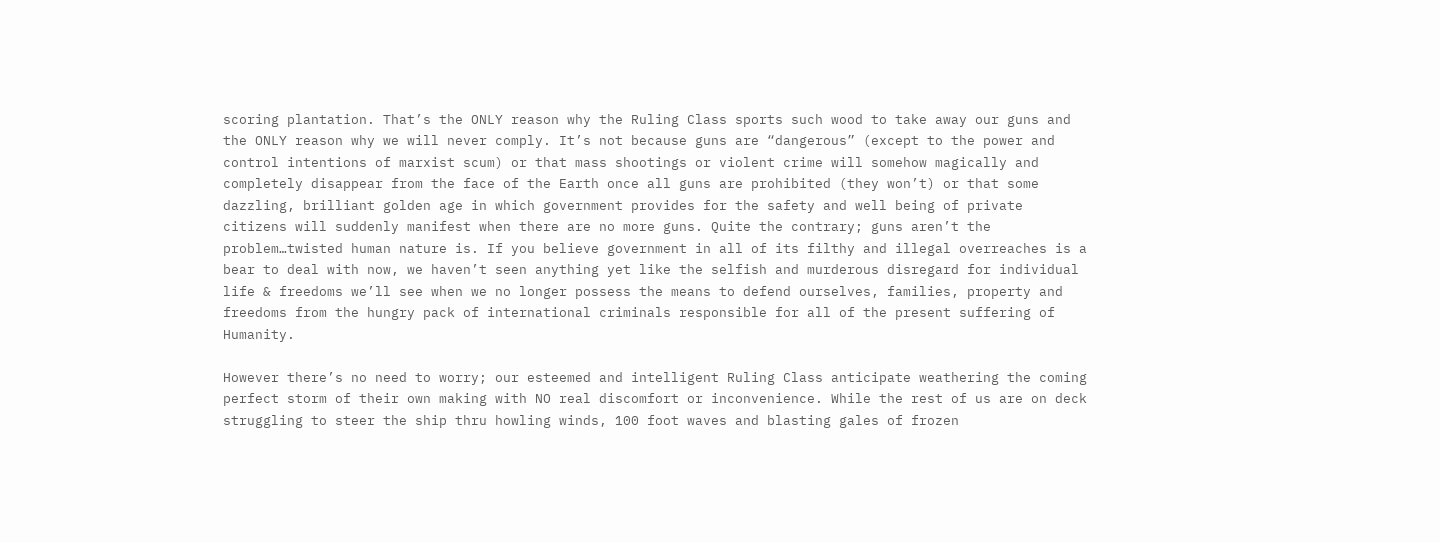scoring plantation. That’s the ONLY reason why the Ruling Class sports such wood to take away our guns and the ONLY reason why we will never comply. It’s not because guns are “dangerous” (except to the power and control intentions of marxist scum) or that mass shootings or violent crime will somehow magically and completely disappear from the face of the Earth once all guns are prohibited (they won’t) or that some dazzling, brilliant golden age in which government provides for the safety and well being of private citizens will suddenly manifest when there are no more guns. Quite the contrary; guns aren’t the problem…twisted human nature is. If you believe government in all of its filthy and illegal overreaches is a bear to deal with now, we haven’t seen anything yet like the selfish and murderous disregard for individual life & freedoms we’ll see when we no longer possess the means to defend ourselves, families, property and freedoms from the hungry pack of international criminals responsible for all of the present suffering of Humanity.

However there’s no need to worry; our esteemed and intelligent Ruling Class anticipate weathering the coming perfect storm of their own making with NO real discomfort or inconvenience. While the rest of us are on deck struggling to steer the ship thru howling winds, 100 foot waves and blasting gales of frozen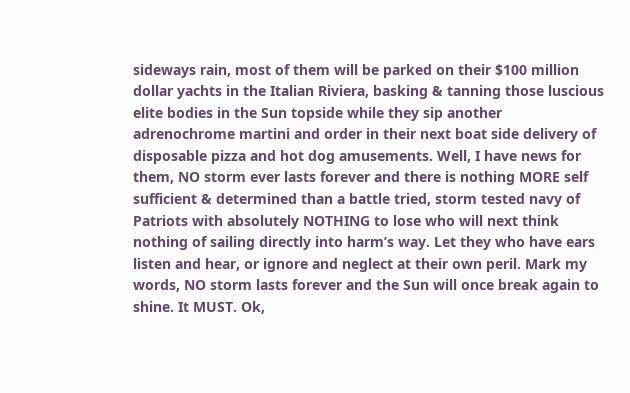sideways rain, most of them will be parked on their $100 million dollar yachts in the Italian Riviera, basking & tanning those luscious elite bodies in the Sun topside while they sip another adrenochrome martini and order in their next boat side delivery of disposable pizza and hot dog amusements. Well, I have news for them, NO storm ever lasts forever and there is nothing MORE self sufficient & determined than a battle tried, storm tested navy of Patriots with absolutely NOTHING to lose who will next think nothing of sailing directly into harm’s way. Let they who have ears listen and hear, or ignore and neglect at their own peril. Mark my words, NO storm lasts forever and the Sun will once break again to shine. It MUST. Ok,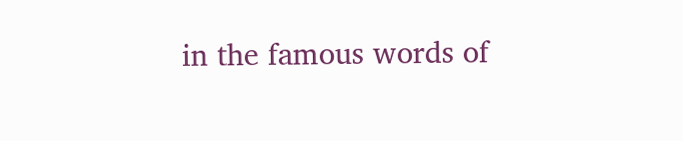in the famous words of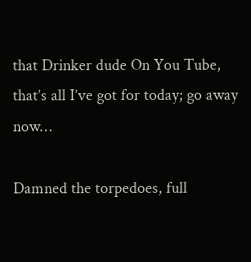that Drinker dude On You Tube, that’s all I’ve got for today; go away now…

Damned the torpedoes, full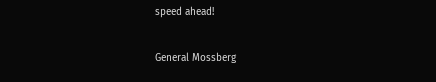speed ahead!

General Mossberg